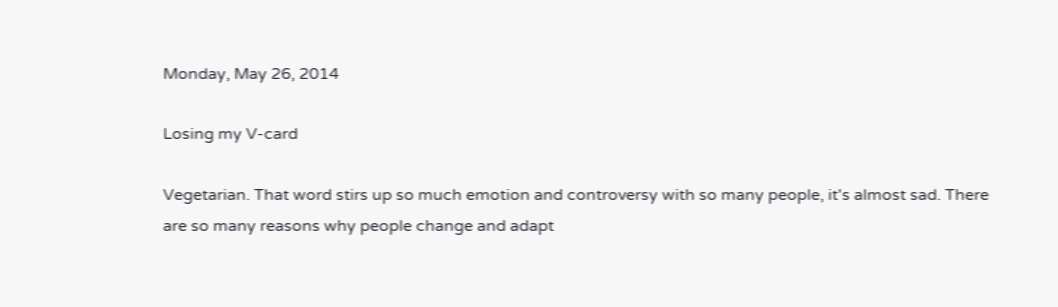Monday, May 26, 2014

Losing my V-card

Vegetarian. That word stirs up so much emotion and controversy with so many people, it's almost sad. There are so many reasons why people change and adapt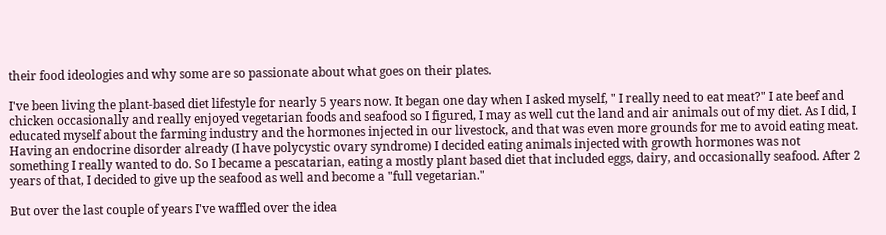their food ideologies and why some are so passionate about what goes on their plates.

I've been living the plant-based diet lifestyle for nearly 5 years now. It began one day when I asked myself, " I really need to eat meat?" I ate beef and chicken occasionally and really enjoyed vegetarian foods and seafood so I figured, I may as well cut the land and air animals out of my diet. As I did, I educated myself about the farming industry and the hormones injected in our livestock, and that was even more grounds for me to avoid eating meat. Having an endocrine disorder already (I have polycystic ovary syndrome) I decided eating animals injected with growth hormones was not something I really wanted to do. So I became a pescatarian, eating a mostly plant based diet that included eggs, dairy, and occasionally seafood. After 2 years of that, I decided to give up the seafood as well and become a "full vegetarian."

But over the last couple of years I've waffled over the idea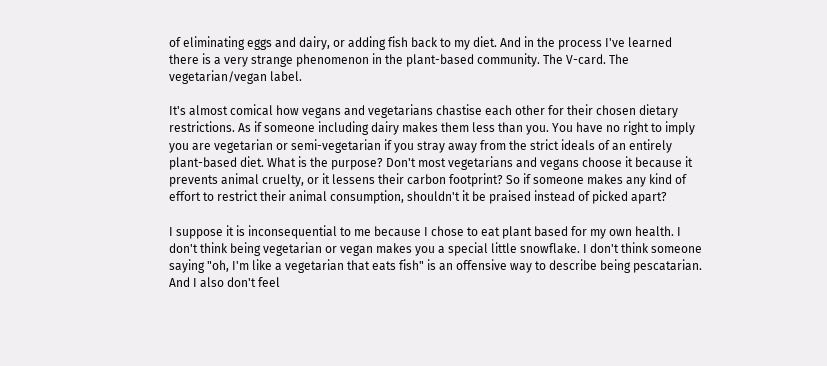of eliminating eggs and dairy, or adding fish back to my diet. And in the process I've learned there is a very strange phenomenon in the plant-based community. The V-card. The vegetarian/vegan label.

It's almost comical how vegans and vegetarians chastise each other for their chosen dietary restrictions. As if someone including dairy makes them less than you. You have no right to imply you are vegetarian or semi-vegetarian if you stray away from the strict ideals of an entirely plant-based diet. What is the purpose? Don't most vegetarians and vegans choose it because it prevents animal cruelty, or it lessens their carbon footprint? So if someone makes any kind of effort to restrict their animal consumption, shouldn't it be praised instead of picked apart?

I suppose it is inconsequential to me because I chose to eat plant based for my own health. I don't think being vegetarian or vegan makes you a special little snowflake. I don't think someone saying "oh, I'm like a vegetarian that eats fish" is an offensive way to describe being pescatarian. And I also don't feel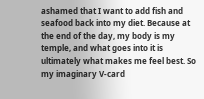ashamed that I want to add fish and seafood back into my diet. Because at the end of the day, my body is my temple, and what goes into it is ultimately what makes me feel best. So my imaginary V-card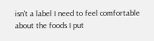isn't a label I need to feel comfortable about the foods I put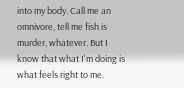into my body. Call me an omnivore, tell me fish is murder, whatever. But I know that what I'm doing is what feels right to me.